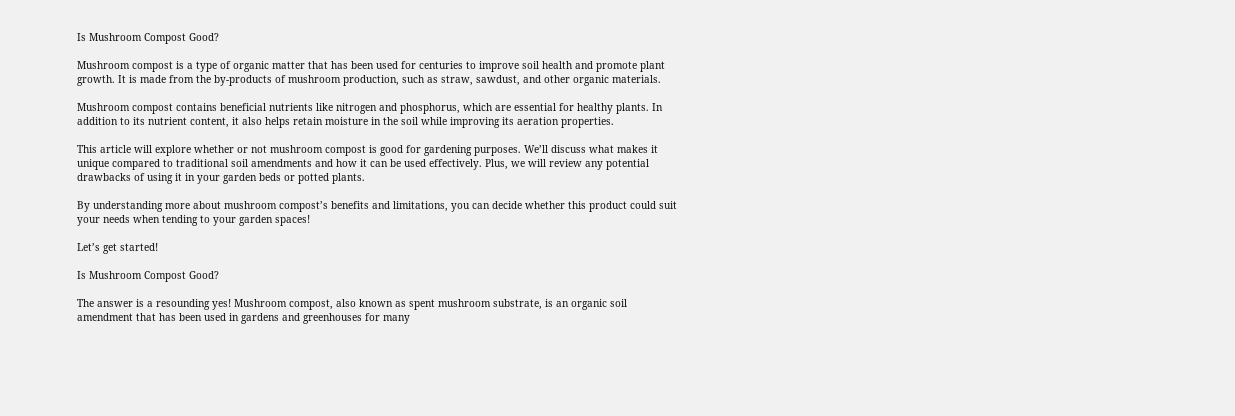Is Mushroom Compost Good?

Mushroom compost is a type of organic matter that has been used for centuries to improve soil health and promote plant growth. It is made from the by-products of mushroom production, such as straw, sawdust, and other organic materials.

Mushroom compost contains beneficial nutrients like nitrogen and phosphorus, which are essential for healthy plants. In addition to its nutrient content, it also helps retain moisture in the soil while improving its aeration properties.

This article will explore whether or not mushroom compost is good for gardening purposes. We’ll discuss what makes it unique compared to traditional soil amendments and how it can be used effectively. Plus, we will review any potential drawbacks of using it in your garden beds or potted plants.

By understanding more about mushroom compost’s benefits and limitations, you can decide whether this product could suit your needs when tending to your garden spaces!

Let’s get started!

Is Mushroom Compost Good?

The answer is a resounding yes! Mushroom compost, also known as spent mushroom substrate, is an organic soil amendment that has been used in gardens and greenhouses for many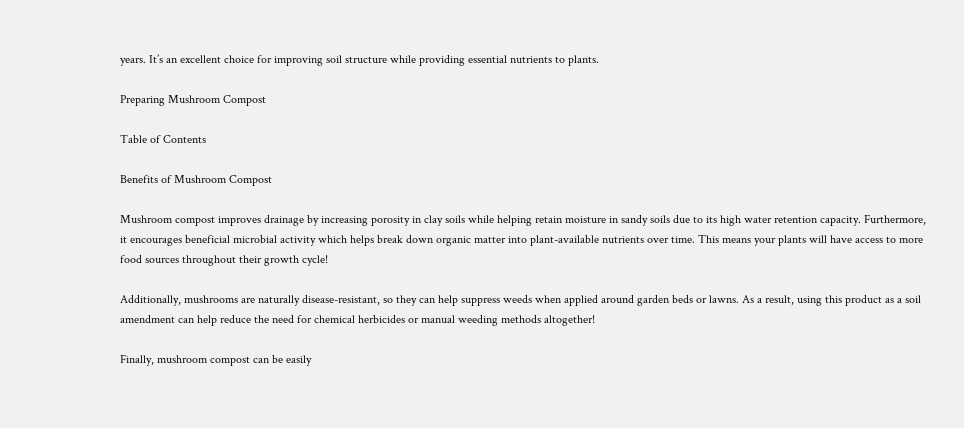years. It’s an excellent choice for improving soil structure while providing essential nutrients to plants.

Preparing Mushroom Compost

Table of Contents

Benefits of Mushroom Compost

Mushroom compost improves drainage by increasing porosity in clay soils while helping retain moisture in sandy soils due to its high water retention capacity. Furthermore, it encourages beneficial microbial activity which helps break down organic matter into plant-available nutrients over time. This means your plants will have access to more food sources throughout their growth cycle!

Additionally, mushrooms are naturally disease-resistant, so they can help suppress weeds when applied around garden beds or lawns. As a result, using this product as a soil amendment can help reduce the need for chemical herbicides or manual weeding methods altogether!

Finally, mushroom compost can be easily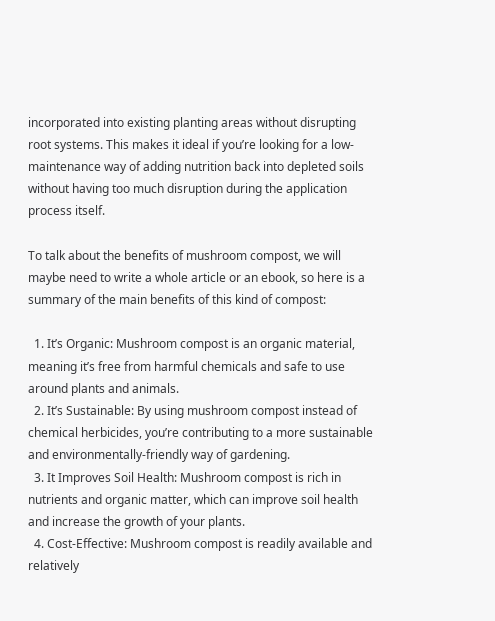incorporated into existing planting areas without disrupting root systems. This makes it ideal if you’re looking for a low-maintenance way of adding nutrition back into depleted soils without having too much disruption during the application process itself.

To talk about the benefits of mushroom compost, we will maybe need to write a whole article or an ebook, so here is a summary of the main benefits of this kind of compost:

  1. It’s Organic: Mushroom compost is an organic material, meaning it’s free from harmful chemicals and safe to use around plants and animals.
  2. It’s Sustainable: By using mushroom compost instead of chemical herbicides, you’re contributing to a more sustainable and environmentally-friendly way of gardening.
  3. It Improves Soil Health: Mushroom compost is rich in nutrients and organic matter, which can improve soil health and increase the growth of your plants.
  4. Cost-Effective: Mushroom compost is readily available and relatively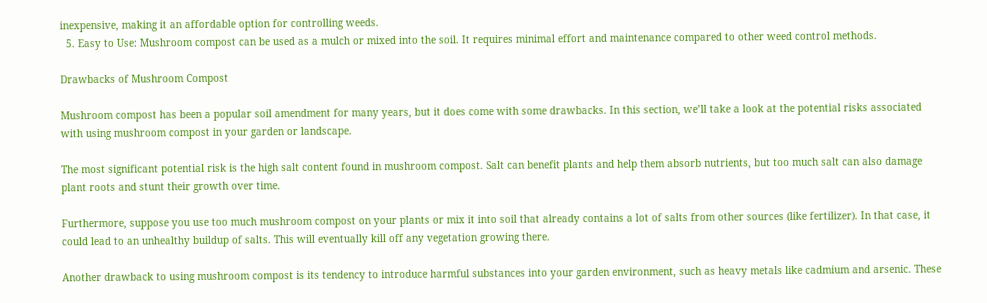inexpensive, making it an affordable option for controlling weeds.
  5. Easy to Use: Mushroom compost can be used as a mulch or mixed into the soil. It requires minimal effort and maintenance compared to other weed control methods.

Drawbacks of Mushroom Compost

Mushroom compost has been a popular soil amendment for many years, but it does come with some drawbacks. In this section, we’ll take a look at the potential risks associated with using mushroom compost in your garden or landscape.

The most significant potential risk is the high salt content found in mushroom compost. Salt can benefit plants and help them absorb nutrients, but too much salt can also damage plant roots and stunt their growth over time.

Furthermore, suppose you use too much mushroom compost on your plants or mix it into soil that already contains a lot of salts from other sources (like fertilizer). In that case, it could lead to an unhealthy buildup of salts. This will eventually kill off any vegetation growing there.

Another drawback to using mushroom compost is its tendency to introduce harmful substances into your garden environment, such as heavy metals like cadmium and arsenic. These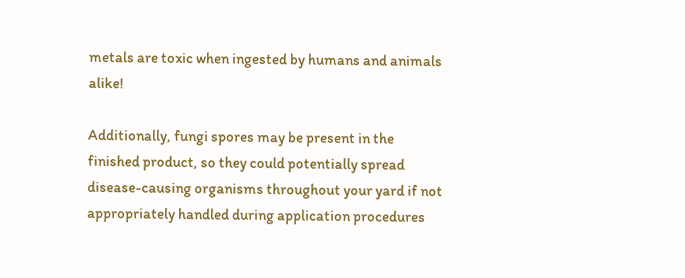metals are toxic when ingested by humans and animals alike!

Additionally, fungi spores may be present in the finished product, so they could potentially spread disease-causing organisms throughout your yard if not appropriately handled during application procedures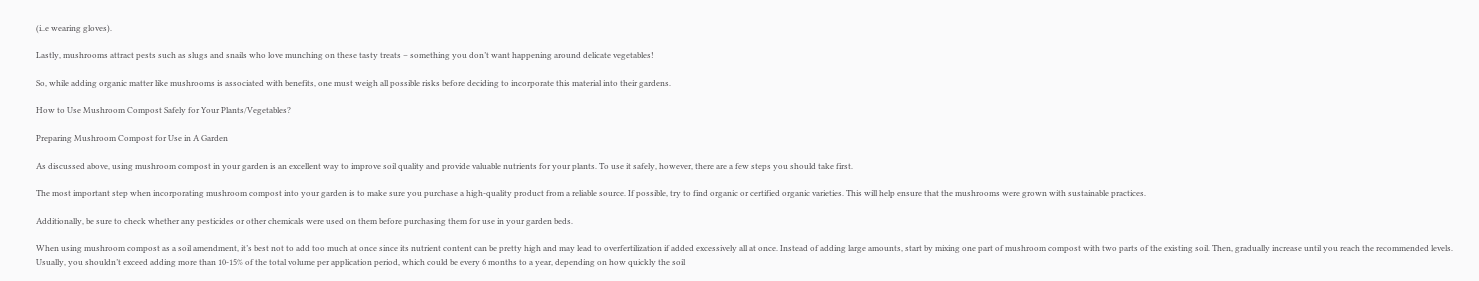(i..e wearing gloves).

Lastly, mushrooms attract pests such as slugs and snails who love munching on these tasty treats – something you don’t want happening around delicate vegetables!

So, while adding organic matter like mushrooms is associated with benefits, one must weigh all possible risks before deciding to incorporate this material into their gardens.

How to Use Mushroom Compost Safely for Your Plants/Vegetables?

Preparing Mushroom Compost for Use in A Garden

As discussed above, using mushroom compost in your garden is an excellent way to improve soil quality and provide valuable nutrients for your plants. To use it safely, however, there are a few steps you should take first.

The most important step when incorporating mushroom compost into your garden is to make sure you purchase a high-quality product from a reliable source. If possible, try to find organic or certified organic varieties. This will help ensure that the mushrooms were grown with sustainable practices.

Additionally, be sure to check whether any pesticides or other chemicals were used on them before purchasing them for use in your garden beds.

When using mushroom compost as a soil amendment, it’s best not to add too much at once since its nutrient content can be pretty high and may lead to overfertilization if added excessively all at once. Instead of adding large amounts, start by mixing one part of mushroom compost with two parts of the existing soil. Then, gradually increase until you reach the recommended levels. Usually, you shouldn’t exceed adding more than 10-15% of the total volume per application period, which could be every 6 months to a year, depending on how quickly the soil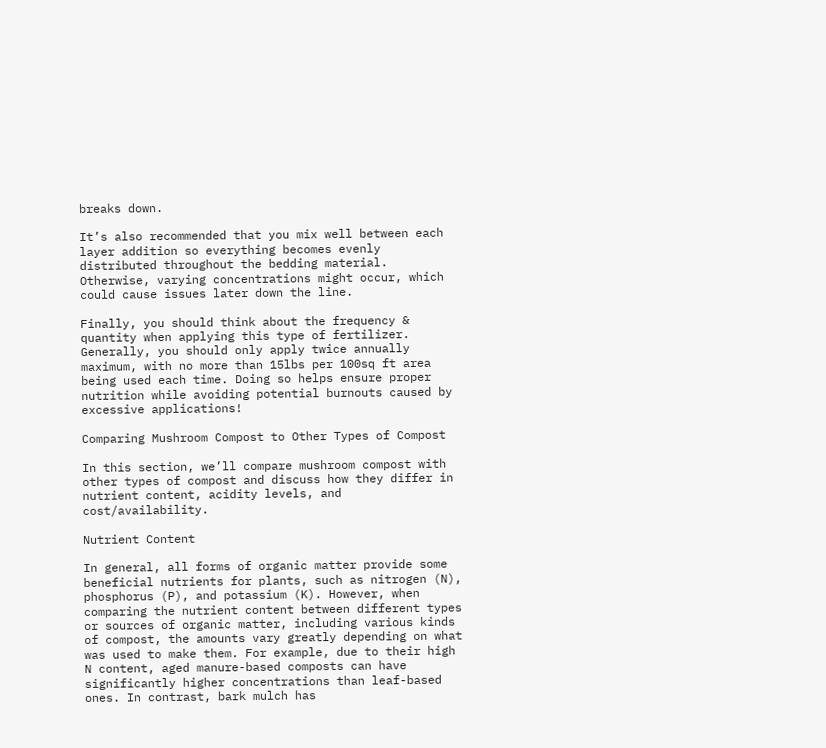breaks down.

It’s also recommended that you mix well between each layer addition so everything becomes evenly distributed throughout the bedding material. Otherwise, varying concentrations might occur, which could cause issues later down the line.

Finally, you should think about the frequency & quantity when applying this type of fertilizer. Generally, you should only apply twice annually maximum, with no more than 15lbs per 100sq ft area being used each time. Doing so helps ensure proper nutrition while avoiding potential burnouts caused by excessive applications!

Comparing Mushroom Compost to Other Types of Compost

In this section, we’ll compare mushroom compost with other types of compost and discuss how they differ in nutrient content, acidity levels, and cost/availability.

Nutrient Content

In general, all forms of organic matter provide some beneficial nutrients for plants, such as nitrogen (N), phosphorus (P), and potassium (K). However, when comparing the nutrient content between different types or sources of organic matter, including various kinds of compost, the amounts vary greatly depending on what was used to make them. For example, due to their high N content, aged manure-based composts can have significantly higher concentrations than leaf-based ones. In contrast, bark mulch has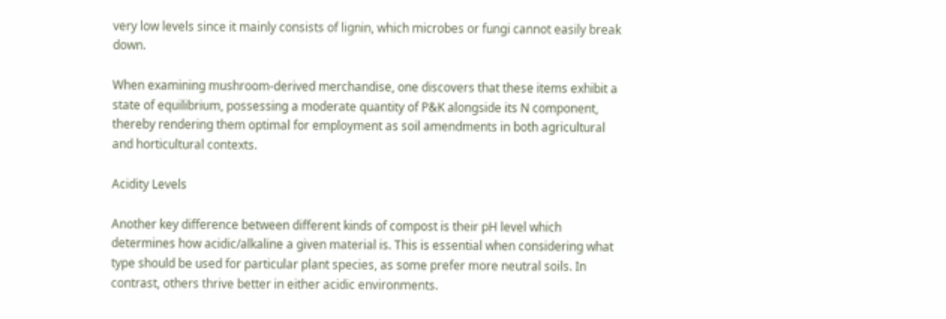very low levels since it mainly consists of lignin, which microbes or fungi cannot easily break down.

When examining mushroom-derived merchandise, one discovers that these items exhibit a state of equilibrium, possessing a moderate quantity of P&K alongside its N component, thereby rendering them optimal for employment as soil amendments in both agricultural and horticultural contexts.

Acidity Levels

Another key difference between different kinds of compost is their pH level which determines how acidic/alkaline a given material is. This is essential when considering what type should be used for particular plant species, as some prefer more neutral soils. In contrast, others thrive better in either acidic environments.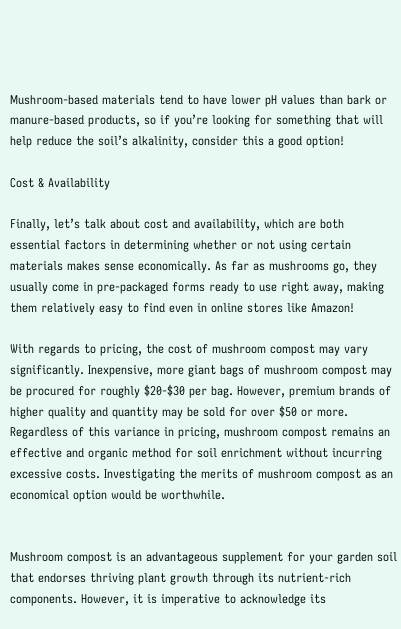Mushroom-based materials tend to have lower pH values than bark or manure-based products, so if you’re looking for something that will help reduce the soil’s alkalinity, consider this a good option!

Cost & Availability

Finally, let’s talk about cost and availability, which are both essential factors in determining whether or not using certain materials makes sense economically. As far as mushrooms go, they usually come in pre-packaged forms ready to use right away, making them relatively easy to find even in online stores like Amazon!

With regards to pricing, the cost of mushroom compost may vary significantly. Inexpensive, more giant bags of mushroom compost may be procured for roughly $20-$30 per bag. However, premium brands of higher quality and quantity may be sold for over $50 or more. Regardless of this variance in pricing, mushroom compost remains an effective and organic method for soil enrichment without incurring excessive costs. Investigating the merits of mushroom compost as an economical option would be worthwhile.


Mushroom compost is an advantageous supplement for your garden soil that endorses thriving plant growth through its nutrient-rich components. However, it is imperative to acknowledge its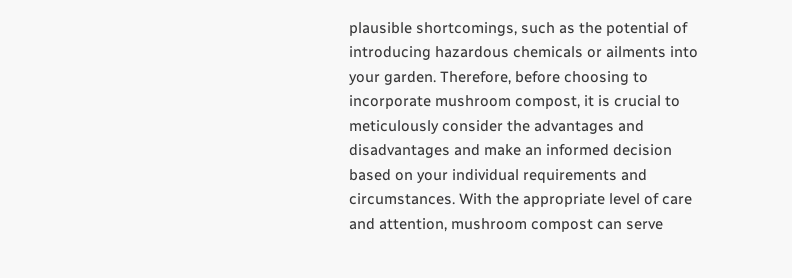plausible shortcomings, such as the potential of introducing hazardous chemicals or ailments into your garden. Therefore, before choosing to incorporate mushroom compost, it is crucial to meticulously consider the advantages and disadvantages and make an informed decision based on your individual requirements and circumstances. With the appropriate level of care and attention, mushroom compost can serve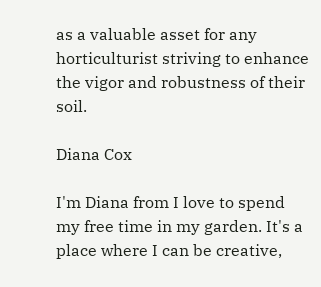as a valuable asset for any horticulturist striving to enhance the vigor and robustness of their soil.

Diana Cox

I'm Diana from I love to spend my free time in my garden. It's a place where I can be creative,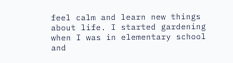feel calm and learn new things about life. I started gardening when I was in elementary school and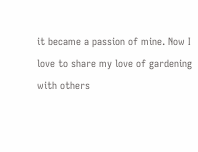it became a passion of mine. Now I love to share my love of gardening with others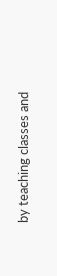by teaching classes and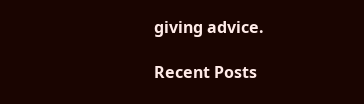giving advice.

Recent Posts